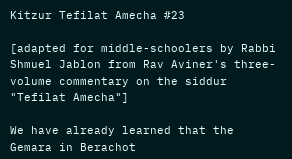Kitzur Tefilat Amecha #23

[adapted for middle-schoolers by Rabbi Shmuel Jablon from Rav Aviner's three-volume commentary on the siddur "Tefilat Amecha"]

We have already learned that the Gemara in Berachot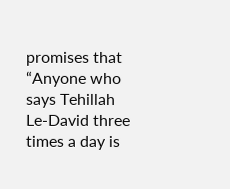promises that “Anyone who says Tehillah Le-David three times a day is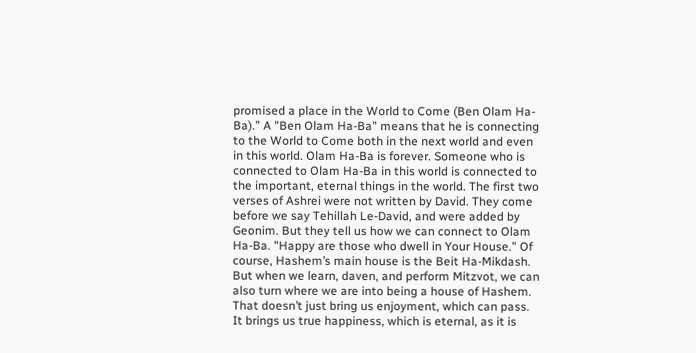promised a place in the World to Come (Ben Olam Ha-Ba).” A "Ben Olam Ha-Ba" means that he is connecting to the World to Come both in the next world and even in this world. Olam Ha-Ba is forever. Someone who is connected to Olam Ha-Ba in this world is connected to the important, eternal things in the world. The first two verses of Ashrei were not written by David. They come before we say Tehillah Le-David, and were added by Geonim. But they tell us how we can connect to Olam Ha-Ba. "Happy are those who dwell in Your House." Of course, Hashem’s main house is the Beit Ha-Mikdash. But when we learn, daven, and perform Mitzvot, we can also turn where we are into being a house of Hashem. That doesn’t just bring us enjoyment, which can pass. It brings us true happiness, which is eternal, as it is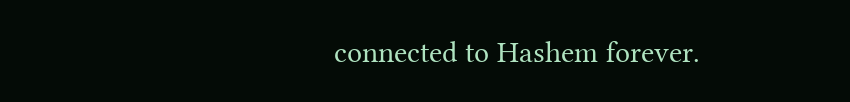connected to Hashem forever.